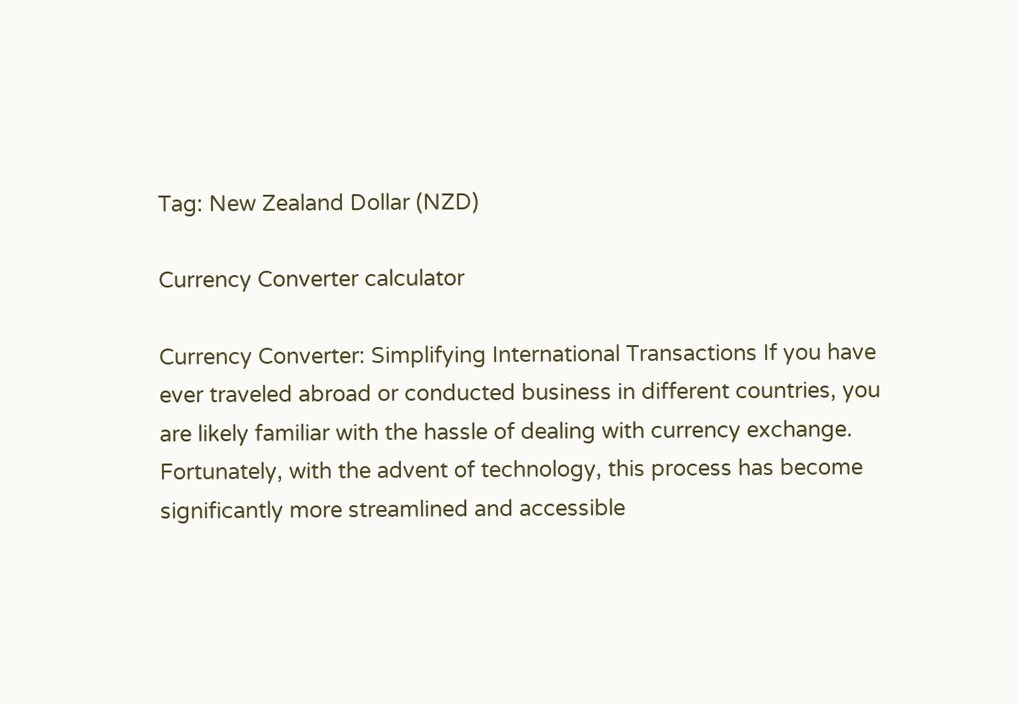Tag: New Zealand Dollar (NZD)

Currency Converter calculator

Currency Converter: Simplifying International Transactions If you have ever traveled abroad or conducted business in different countries, you are likely familiar with the hassle of dealing with currency exchange. Fortunately, with the advent of technology, this process has become significantly more streamlined and accessible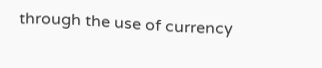through the use of currency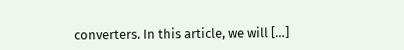converters. In this article, we will […]